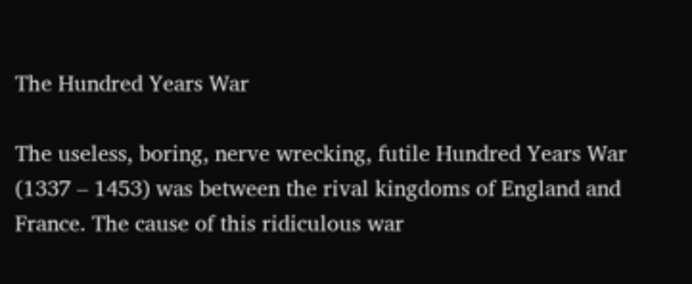The Hundred Years War

The useless, boring, nerve wrecking, futile Hundred Years War (1337 – 1453) was between the rival kingdoms of England and France. The cause of this ridiculous war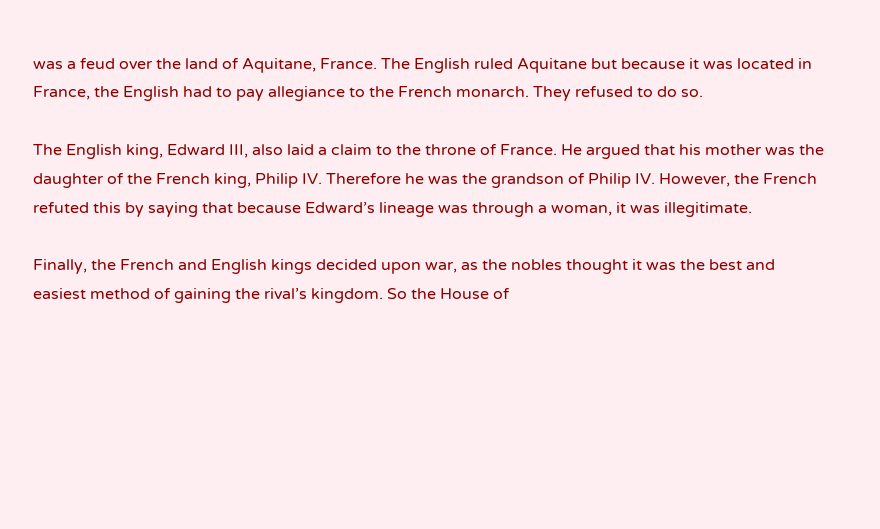was a feud over the land of Aquitane, France. The English ruled Aquitane but because it was located in France, the English had to pay allegiance to the French monarch. They refused to do so.

The English king, Edward III, also laid a claim to the throne of France. He argued that his mother was the daughter of the French king, Philip IV. Therefore he was the grandson of Philip IV. However, the French refuted this by saying that because Edward’s lineage was through a woman, it was illegitimate.

Finally, the French and English kings decided upon war, as the nobles thought it was the best and easiest method of gaining the rival’s kingdom. So the House of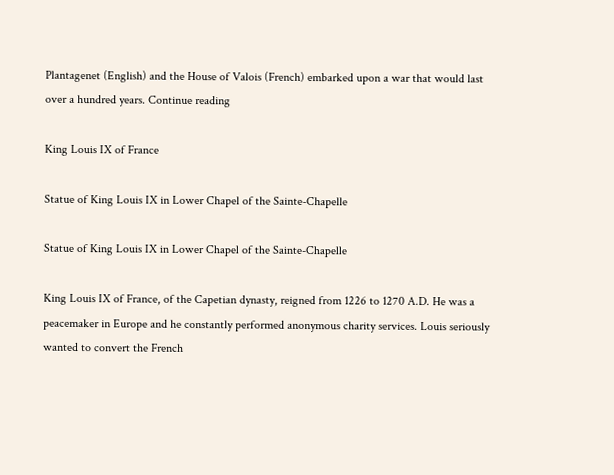Plantagenet (English) and the House of Valois (French) embarked upon a war that would last over a hundred years. Continue reading

King Louis IX of France

Statue of King Louis IX in Lower Chapel of the Sainte-Chapelle

Statue of King Louis IX in Lower Chapel of the Sainte-Chapelle

King Louis IX of France, of the Capetian dynasty, reigned from 1226 to 1270 A.D. He was a peacemaker in Europe and he constantly performed anonymous charity services. Louis seriously wanted to convert the French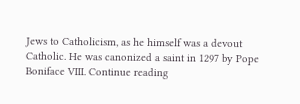Jews to Catholicism, as he himself was a devout Catholic. He was canonized a saint in 1297 by Pope Boniface VIII. Continue reading